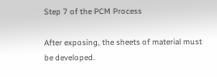Step 7 of the PCM Process

After exposing, the sheets of material must be developed.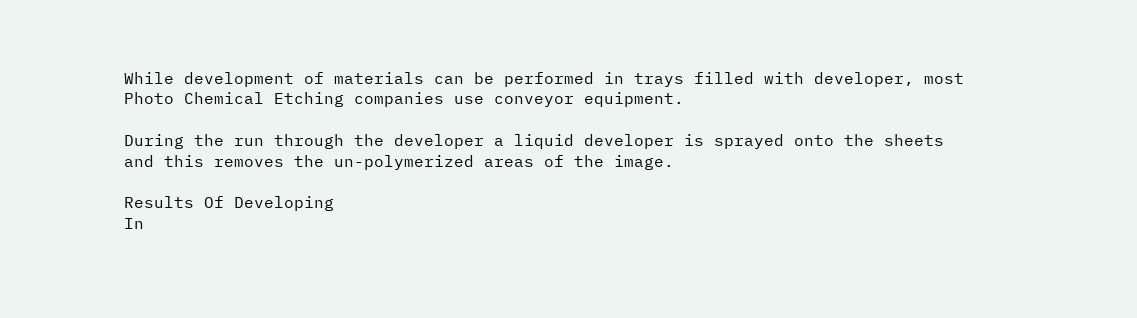While development of materials can be performed in trays filled with developer, most Photo Chemical Etching companies use conveyor equipment.

During the run through the developer a liquid developer is sprayed onto the sheets and this removes the un-polymerized areas of the image.

Results Of Developing
In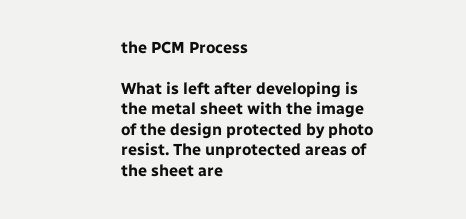the PCM Process

What is left after developing is the metal sheet with the image of the design protected by photo resist. The unprotected areas of the sheet are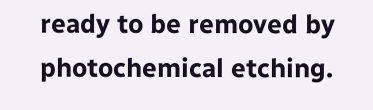ready to be removed by photochemical etching.